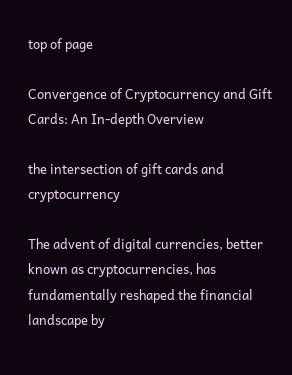top of page

Convergence of Cryptocurrency and Gift Cards: An In-depth Overview

the intersection of gift cards and cryptocurrency

The advent of digital currencies, better known as cryptocurrencies, has fundamentally reshaped the financial landscape by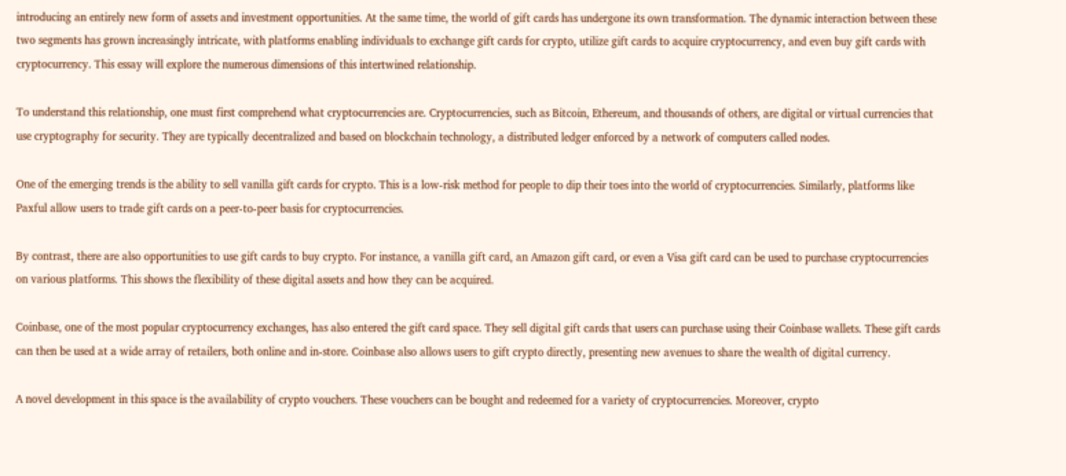introducing an entirely new form of assets and investment opportunities. At the same time, the world of gift cards has undergone its own transformation. The dynamic interaction between these two segments has grown increasingly intricate, with platforms enabling individuals to exchange gift cards for crypto, utilize gift cards to acquire cryptocurrency, and even buy gift cards with cryptocurrency. This essay will explore the numerous dimensions of this intertwined relationship.

To understand this relationship, one must first comprehend what cryptocurrencies are. Cryptocurrencies, such as Bitcoin, Ethereum, and thousands of others, are digital or virtual currencies that use cryptography for security. They are typically decentralized and based on blockchain technology, a distributed ledger enforced by a network of computers called nodes.

One of the emerging trends is the ability to sell vanilla gift cards for crypto. This is a low-risk method for people to dip their toes into the world of cryptocurrencies. Similarly, platforms like Paxful allow users to trade gift cards on a peer-to-peer basis for cryptocurrencies.

By contrast, there are also opportunities to use gift cards to buy crypto. For instance, a vanilla gift card, an Amazon gift card, or even a Visa gift card can be used to purchase cryptocurrencies on various platforms. This shows the flexibility of these digital assets and how they can be acquired.

Coinbase, one of the most popular cryptocurrency exchanges, has also entered the gift card space. They sell digital gift cards that users can purchase using their Coinbase wallets. These gift cards can then be used at a wide array of retailers, both online and in-store. Coinbase also allows users to gift crypto directly, presenting new avenues to share the wealth of digital currency.

A novel development in this space is the availability of crypto vouchers. These vouchers can be bought and redeemed for a variety of cryptocurrencies. Moreover, crypto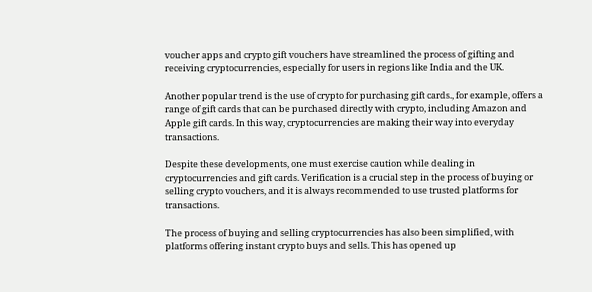voucher apps and crypto gift vouchers have streamlined the process of gifting and receiving cryptocurrencies, especially for users in regions like India and the UK.

Another popular trend is the use of crypto for purchasing gift cards., for example, offers a range of gift cards that can be purchased directly with crypto, including Amazon and Apple gift cards. In this way, cryptocurrencies are making their way into everyday transactions.

Despite these developments, one must exercise caution while dealing in cryptocurrencies and gift cards. Verification is a crucial step in the process of buying or selling crypto vouchers, and it is always recommended to use trusted platforms for transactions.

The process of buying and selling cryptocurrencies has also been simplified, with platforms offering instant crypto buys and sells. This has opened up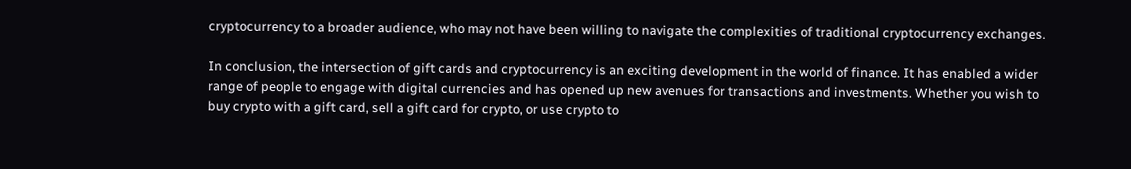cryptocurrency to a broader audience, who may not have been willing to navigate the complexities of traditional cryptocurrency exchanges.

In conclusion, the intersection of gift cards and cryptocurrency is an exciting development in the world of finance. It has enabled a wider range of people to engage with digital currencies and has opened up new avenues for transactions and investments. Whether you wish to buy crypto with a gift card, sell a gift card for crypto, or use crypto to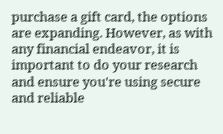purchase a gift card, the options are expanding. However, as with any financial endeavor, it is important to do your research and ensure you're using secure and reliable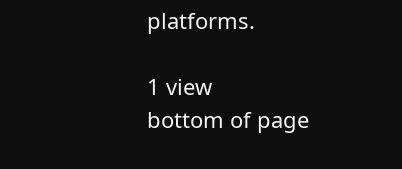platforms.

1 view
bottom of page